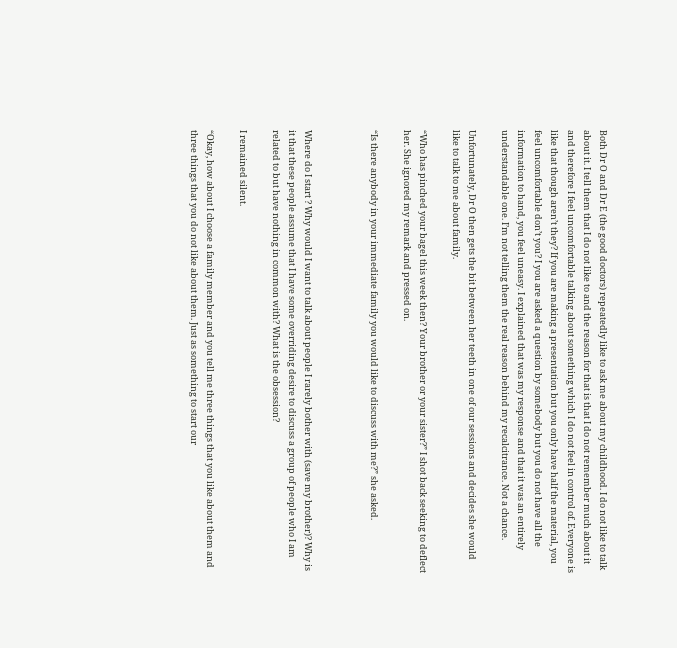Both Dr O and Dr E (the good doctors) repeatedly like to ask me about my childhood. I do not like to talk about it. I tell them that I do not like to and the reason for that is that I do not remember much about it and therefore I feel uncomfortable talking about something which I do not feel in control of. Everyone is like that though aren’t they? If you are making a presentation but you only have half the material, you feel uncomfortable don’t you? I you are asked a question by somebody but you do not have all the information to hand, you feel uneasy. I explained that was my response and that it was an entirely understandable one. I’m not telling them the real reason behind my recalcitrance. Not a chance.

Unfortunately, Dr O then gets the bit between her teeth in one of our sessions and decides she would like to talk to me about family.

“Who has pinched your bagel this week then? Your brother or your sister?” I shot back seeking to deflect her. She ignored my remark and pressed on.

“Is there anybody in your immediate family you would like to discuss with me?” she asked.



Where do I start ? Why would I want to talk about people I rarely bother with (save my brother)? Why is it that these people assume that I have some overriding desire to discuss a group of people who I am related to but have nothing in common with? What is the obsession?

I remained silent.

“Okay, how about I choose a family member and you tell me three things that you like about them and three things that you do not like about them. Just as something to start our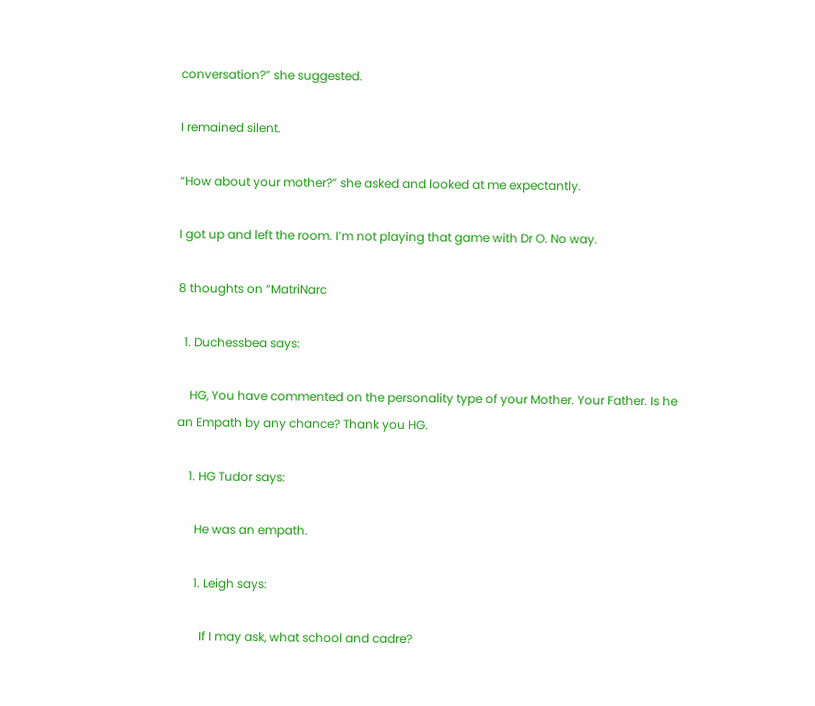conversation?” she suggested.

I remained silent.

“How about your mother?” she asked and looked at me expectantly.

I got up and left the room. I’m not playing that game with Dr O. No way.

8 thoughts on “MatriNarc

  1. Duchessbea says:

    HG, You have commented on the personality type of your Mother. Your Father. Is he an Empath by any chance? Thank you HG.

    1. HG Tudor says:

      He was an empath.

      1. Leigh says:

        If I may ask, what school and cadre?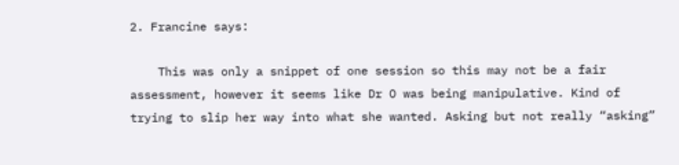2. Francine says:

    This was only a snippet of one session so this may not be a fair assessment, however it seems like Dr O was being manipulative. Kind of trying to slip her way into what she wanted. Asking but not really “asking”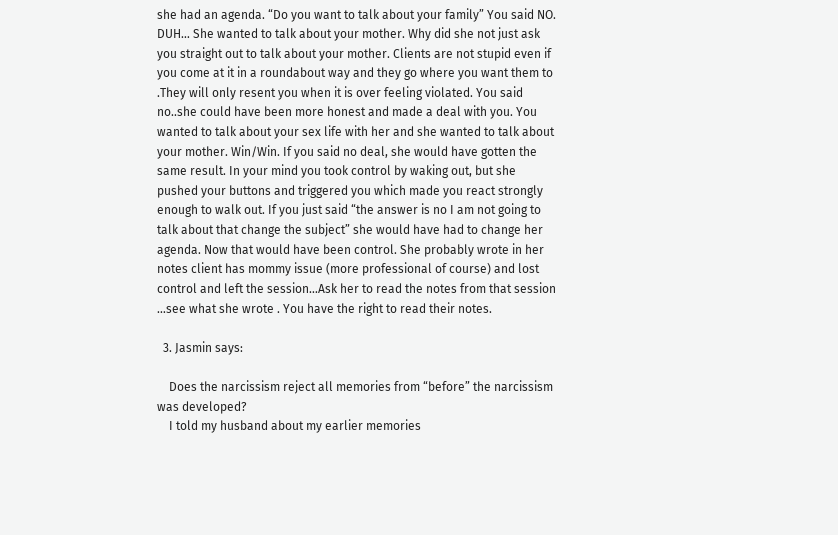she had an agenda. “Do you want to talk about your family” You said NO. DUH… She wanted to talk about your mother. Why did she not just ask you straight out to talk about your mother. Clients are not stupid even if you come at it in a roundabout way and they go where you want them to .They will only resent you when it is over feeling violated. You said no..she could have been more honest and made a deal with you. You wanted to talk about your sex life with her and she wanted to talk about your mother. Win/Win. If you said no deal, she would have gotten the same result. In your mind you took control by waking out, but she pushed your buttons and triggered you which made you react strongly enough to walk out. If you just said “the answer is no I am not going to talk about that change the subject” she would have had to change her agenda. Now that would have been control. She probably wrote in her notes client has mommy issue (more professional of course) and lost control and left the session…Ask her to read the notes from that session …see what she wrote . You have the right to read their notes.

  3. Jasmin says:

    Does the narcissism reject all memories from “before” the narcissism was developed?
    I told my husband about my earlier memories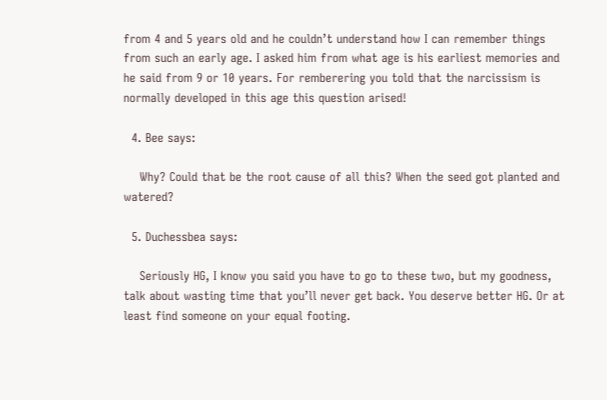from 4 and 5 years old and he couldn’t understand how I can remember things from such an early age. I asked him from what age is his earliest memories and he said from 9 or 10 years. For remberering you told that the narcissism is normally developed in this age this question arised!

  4. Bee says:

    Why? Could that be the root cause of all this? When the seed got planted and watered?

  5. Duchessbea says:

    Seriously HG, I know you said you have to go to these two, but my goodness, talk about wasting time that you’ll never get back. You deserve better HG. Or at least find someone on your equal footing.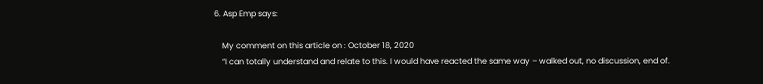6. Asp Emp says:

    My comment on this article on : October 18, 2020
    “I can totally understand and relate to this. I would have reacted the same way – walked out, no discussion, end of.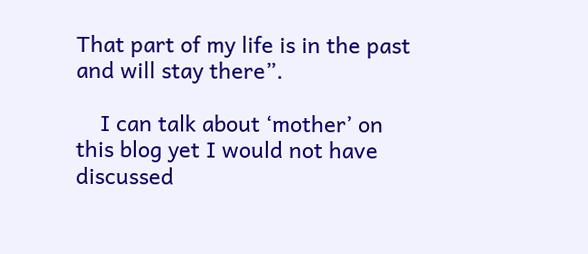That part of my life is in the past and will stay there”.

    I can talk about ‘mother’ on this blog yet I would not have discussed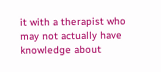it with a therapist who may not actually have knowledge about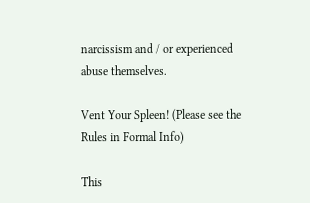narcissism and / or experienced abuse themselves.

Vent Your Spleen! (Please see the Rules in Formal Info)

This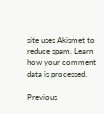site uses Akismet to reduce spam. Learn how your comment data is processed.

Previous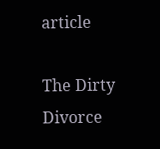article

The Dirty Divorce